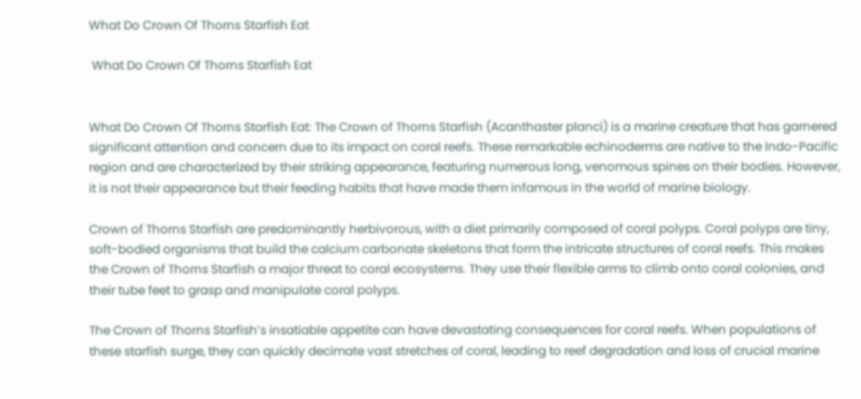What Do Crown Of Thorns Starfish Eat

 What Do Crown Of Thorns Starfish Eat


What Do Crown Of Thorns Starfish Eat: The Crown of Thorns Starfish (Acanthaster planci) is a marine creature that has garnered significant attention and concern due to its impact on coral reefs. These remarkable echinoderms are native to the Indo-Pacific region and are characterized by their striking appearance, featuring numerous long, venomous spines on their bodies. However, it is not their appearance but their feeding habits that have made them infamous in the world of marine biology.

Crown of Thorns Starfish are predominantly herbivorous, with a diet primarily composed of coral polyps. Coral polyps are tiny, soft-bodied organisms that build the calcium carbonate skeletons that form the intricate structures of coral reefs. This makes the Crown of Thorns Starfish a major threat to coral ecosystems. They use their flexible arms to climb onto coral colonies, and their tube feet to grasp and manipulate coral polyps.

The Crown of Thorns Starfish’s insatiable appetite can have devastating consequences for coral reefs. When populations of these starfish surge, they can quickly decimate vast stretches of coral, leading to reef degradation and loss of crucial marine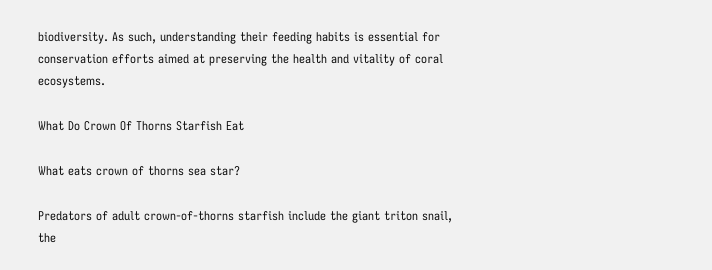biodiversity. As such, understanding their feeding habits is essential for conservation efforts aimed at preserving the health and vitality of coral ecosystems.

What Do Crown Of Thorns Starfish Eat

What eats crown of thorns sea star?

Predators of adult crown-of-thorns starfish include the giant triton snail, the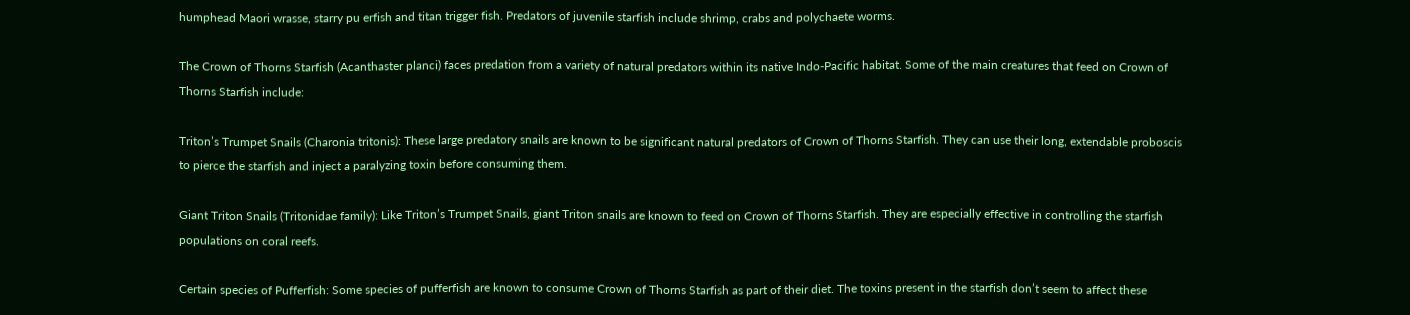humphead Maori wrasse, starry pu erfish and titan trigger fish. Predators of juvenile starfish include shrimp, crabs and polychaete worms.

The Crown of Thorns Starfish (Acanthaster planci) faces predation from a variety of natural predators within its native Indo-Pacific habitat. Some of the main creatures that feed on Crown of Thorns Starfish include:

Triton’s Trumpet Snails (Charonia tritonis): These large predatory snails are known to be significant natural predators of Crown of Thorns Starfish. They can use their long, extendable proboscis to pierce the starfish and inject a paralyzing toxin before consuming them.

Giant Triton Snails (Tritonidae family): Like Triton’s Trumpet Snails, giant Triton snails are known to feed on Crown of Thorns Starfish. They are especially effective in controlling the starfish populations on coral reefs.

Certain species of Pufferfish: Some species of pufferfish are known to consume Crown of Thorns Starfish as part of their diet. The toxins present in the starfish don’t seem to affect these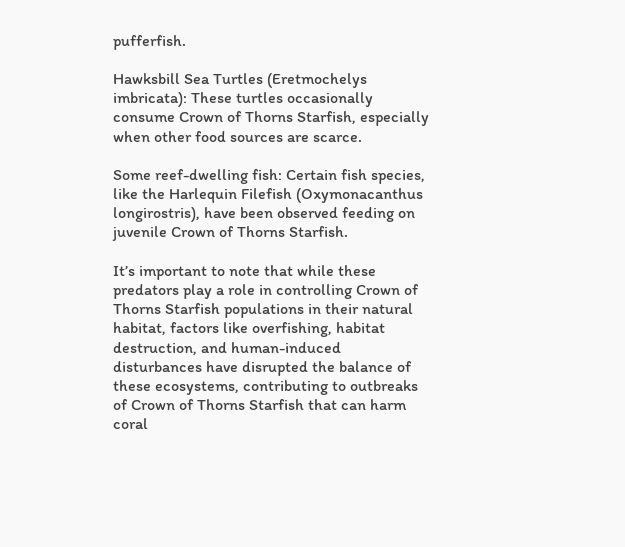pufferfish.

Hawksbill Sea Turtles (Eretmochelys imbricata): These turtles occasionally consume Crown of Thorns Starfish, especially when other food sources are scarce.

Some reef-dwelling fish: Certain fish species, like the Harlequin Filefish (Oxymonacanthus longirostris), have been observed feeding on juvenile Crown of Thorns Starfish.

It’s important to note that while these predators play a role in controlling Crown of Thorns Starfish populations in their natural habitat, factors like overfishing, habitat destruction, and human-induced disturbances have disrupted the balance of these ecosystems, contributing to outbreaks of Crown of Thorns Starfish that can harm coral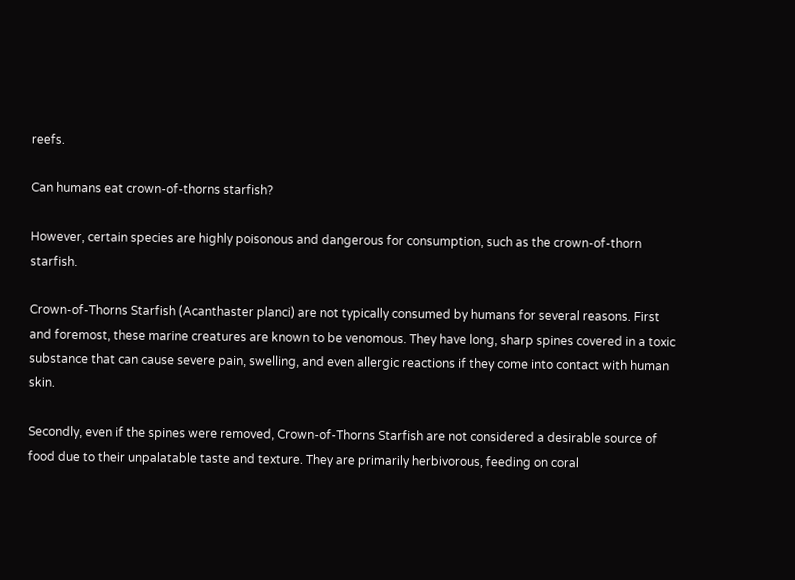reefs.

Can humans eat crown-of-thorns starfish?

However, certain species are highly poisonous and dangerous for consumption, such as the crown-of-thorn starfish.

Crown-of-Thorns Starfish (Acanthaster planci) are not typically consumed by humans for several reasons. First and foremost, these marine creatures are known to be venomous. They have long, sharp spines covered in a toxic substance that can cause severe pain, swelling, and even allergic reactions if they come into contact with human skin.

Secondly, even if the spines were removed, Crown-of-Thorns Starfish are not considered a desirable source of food due to their unpalatable taste and texture. They are primarily herbivorous, feeding on coral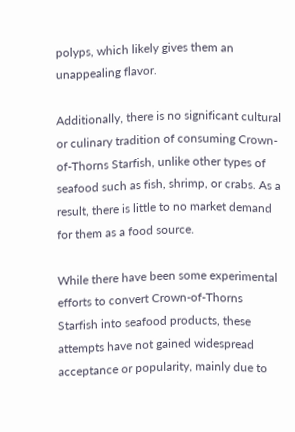polyps, which likely gives them an unappealing flavor.

Additionally, there is no significant cultural or culinary tradition of consuming Crown-of-Thorns Starfish, unlike other types of seafood such as fish, shrimp, or crabs. As a result, there is little to no market demand for them as a food source.

While there have been some experimental efforts to convert Crown-of-Thorns Starfish into seafood products, these attempts have not gained widespread acceptance or popularity, mainly due to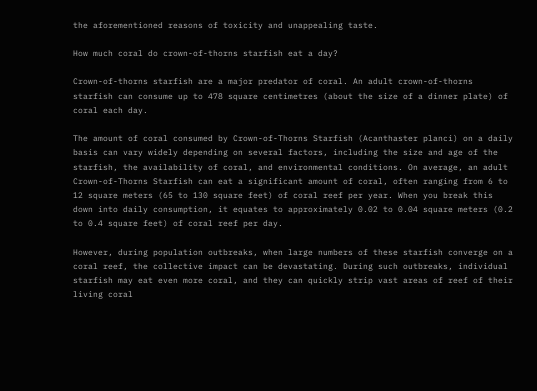the aforementioned reasons of toxicity and unappealing taste.

How much coral do crown-of-thorns starfish eat a day?

Crown-of-thorns starfish are a major predator of coral. An adult crown-of-thorns starfish can consume up to 478 square centimetres (about the size of a dinner plate) of coral each day.

The amount of coral consumed by Crown-of-Thorns Starfish (Acanthaster planci) on a daily basis can vary widely depending on several factors, including the size and age of the starfish, the availability of coral, and environmental conditions. On average, an adult Crown-of-Thorns Starfish can eat a significant amount of coral, often ranging from 6 to 12 square meters (65 to 130 square feet) of coral reef per year. When you break this down into daily consumption, it equates to approximately 0.02 to 0.04 square meters (0.2 to 0.4 square feet) of coral reef per day.

However, during population outbreaks, when large numbers of these starfish converge on a coral reef, the collective impact can be devastating. During such outbreaks, individual starfish may eat even more coral, and they can quickly strip vast areas of reef of their living coral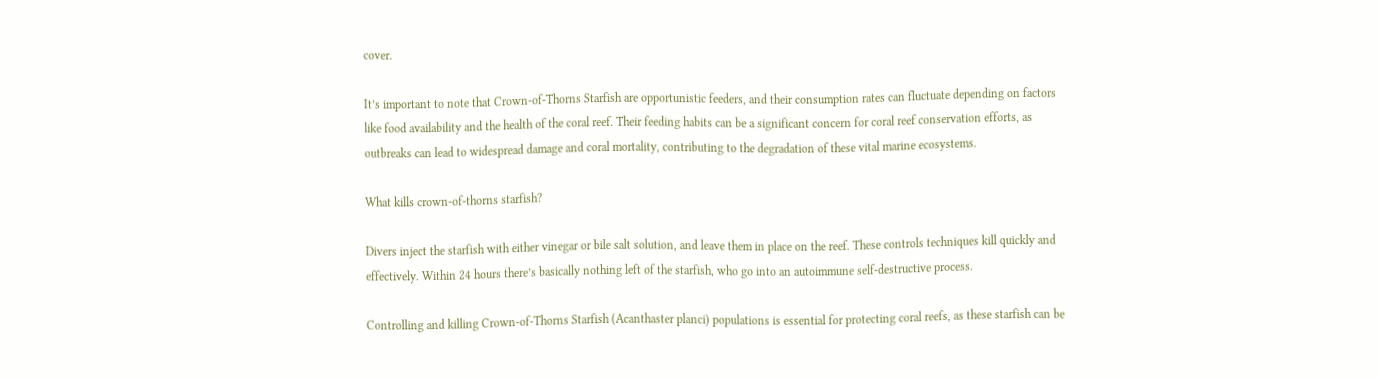cover.

It’s important to note that Crown-of-Thorns Starfish are opportunistic feeders, and their consumption rates can fluctuate depending on factors like food availability and the health of the coral reef. Their feeding habits can be a significant concern for coral reef conservation efforts, as outbreaks can lead to widespread damage and coral mortality, contributing to the degradation of these vital marine ecosystems.

What kills crown-of-thorns starfish?

Divers inject the starfish with either vinegar or bile salt solution, and leave them in place on the reef. These controls techniques kill quickly and effectively. Within 24 hours there’s basically nothing left of the starfish, who go into an autoimmune self-destructive process.

Controlling and killing Crown-of-Thorns Starfish (Acanthaster planci) populations is essential for protecting coral reefs, as these starfish can be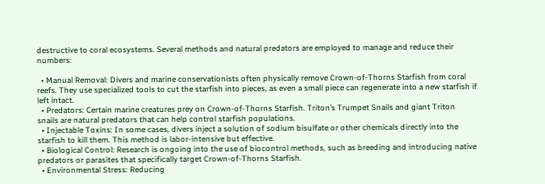destructive to coral ecosystems. Several methods and natural predators are employed to manage and reduce their numbers:

  • Manual Removal: Divers and marine conservationists often physically remove Crown-of-Thorns Starfish from coral reefs. They use specialized tools to cut the starfish into pieces, as even a small piece can regenerate into a new starfish if left intact.
  • Predators: Certain marine creatures prey on Crown-of-Thorns Starfish. Triton’s Trumpet Snails and giant Triton snails are natural predators that can help control starfish populations.
  • Injectable Toxins: In some cases, divers inject a solution of sodium bisulfate or other chemicals directly into the starfish to kill them. This method is labor-intensive but effective.
  • Biological Control: Research is ongoing into the use of biocontrol methods, such as breeding and introducing native predators or parasites that specifically target Crown-of-Thorns Starfish.
  • Environmental Stress: Reducing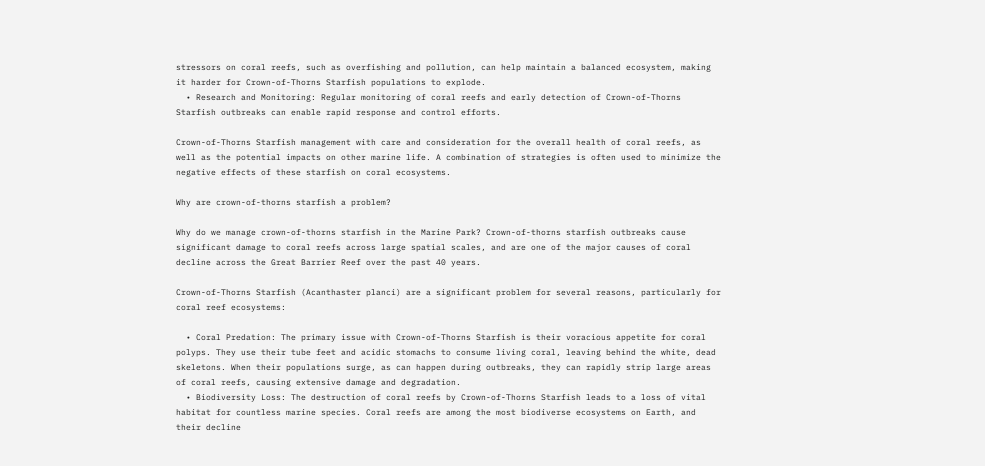stressors on coral reefs, such as overfishing and pollution, can help maintain a balanced ecosystem, making it harder for Crown-of-Thorns Starfish populations to explode.
  • Research and Monitoring: Regular monitoring of coral reefs and early detection of Crown-of-Thorns Starfish outbreaks can enable rapid response and control efforts.

Crown-of-Thorns Starfish management with care and consideration for the overall health of coral reefs, as well as the potential impacts on other marine life. A combination of strategies is often used to minimize the negative effects of these starfish on coral ecosystems.

Why are crown-of-thorns starfish a problem?

Why do we manage crown-of-thorns starfish in the Marine Park? Crown-of-thorns starfish outbreaks cause significant damage to coral reefs across large spatial scales, and are one of the major causes of coral decline across the Great Barrier Reef over the past 40 years.

Crown-of-Thorns Starfish (Acanthaster planci) are a significant problem for several reasons, particularly for coral reef ecosystems:

  • Coral Predation: The primary issue with Crown-of-Thorns Starfish is their voracious appetite for coral polyps. They use their tube feet and acidic stomachs to consume living coral, leaving behind the white, dead skeletons. When their populations surge, as can happen during outbreaks, they can rapidly strip large areas of coral reefs, causing extensive damage and degradation.
  • Biodiversity Loss: The destruction of coral reefs by Crown-of-Thorns Starfish leads to a loss of vital habitat for countless marine species. Coral reefs are among the most biodiverse ecosystems on Earth, and their decline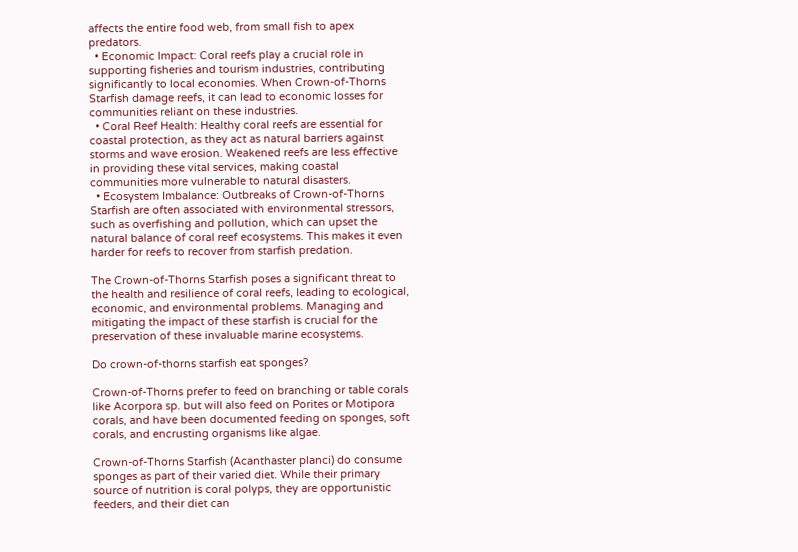affects the entire food web, from small fish to apex predators.
  • Economic Impact: Coral reefs play a crucial role in supporting fisheries and tourism industries, contributing significantly to local economies. When Crown-of-Thorns Starfish damage reefs, it can lead to economic losses for communities reliant on these industries.
  • Coral Reef Health: Healthy coral reefs are essential for coastal protection, as they act as natural barriers against storms and wave erosion. Weakened reefs are less effective in providing these vital services, making coastal communities more vulnerable to natural disasters.
  • Ecosystem Imbalance: Outbreaks of Crown-of-Thorns Starfish are often associated with environmental stressors, such as overfishing and pollution, which can upset the natural balance of coral reef ecosystems. This makes it even harder for reefs to recover from starfish predation.

The Crown-of-Thorns Starfish poses a significant threat to the health and resilience of coral reefs, leading to ecological, economic, and environmental problems. Managing and mitigating the impact of these starfish is crucial for the preservation of these invaluable marine ecosystems.

Do crown-of-thorns starfish eat sponges?

Crown-of-Thorns prefer to feed on branching or table corals like Acorpora sp. but will also feed on Porites or Motipora corals, and have been documented feeding on sponges, soft corals, and encrusting organisms like algae.

Crown-of-Thorns Starfish (Acanthaster planci) do consume sponges as part of their varied diet. While their primary source of nutrition is coral polyps, they are opportunistic feeders, and their diet can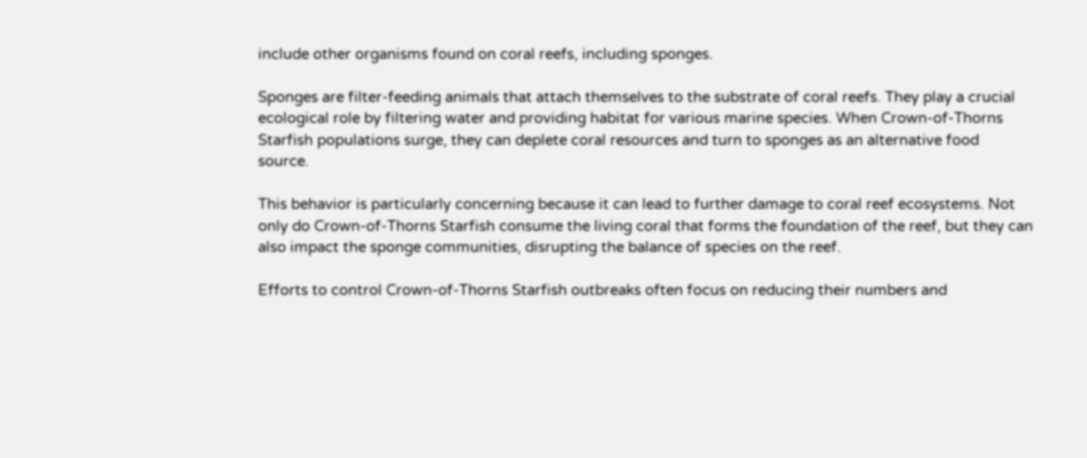include other organisms found on coral reefs, including sponges.

Sponges are filter-feeding animals that attach themselves to the substrate of coral reefs. They play a crucial ecological role by filtering water and providing habitat for various marine species. When Crown-of-Thorns Starfish populations surge, they can deplete coral resources and turn to sponges as an alternative food source.

This behavior is particularly concerning because it can lead to further damage to coral reef ecosystems. Not only do Crown-of-Thorns Starfish consume the living coral that forms the foundation of the reef, but they can also impact the sponge communities, disrupting the balance of species on the reef.

Efforts to control Crown-of-Thorns Starfish outbreaks often focus on reducing their numbers and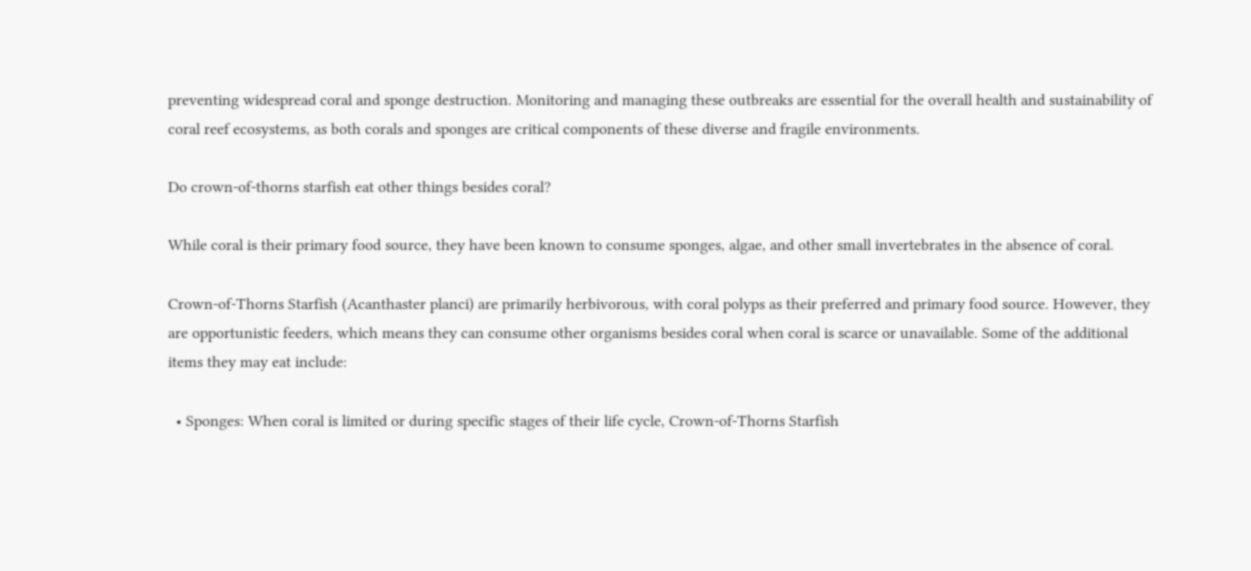preventing widespread coral and sponge destruction. Monitoring and managing these outbreaks are essential for the overall health and sustainability of coral reef ecosystems, as both corals and sponges are critical components of these diverse and fragile environments.

Do crown-of-thorns starfish eat other things besides coral?

While coral is their primary food source, they have been known to consume sponges, algae, and other small invertebrates in the absence of coral.

Crown-of-Thorns Starfish (Acanthaster planci) are primarily herbivorous, with coral polyps as their preferred and primary food source. However, they are opportunistic feeders, which means they can consume other organisms besides coral when coral is scarce or unavailable. Some of the additional items they may eat include:

  • Sponges: When coral is limited or during specific stages of their life cycle, Crown-of-Thorns Starfish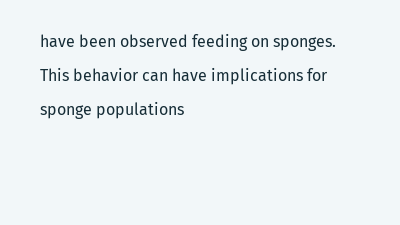have been observed feeding on sponges. This behavior can have implications for sponge populations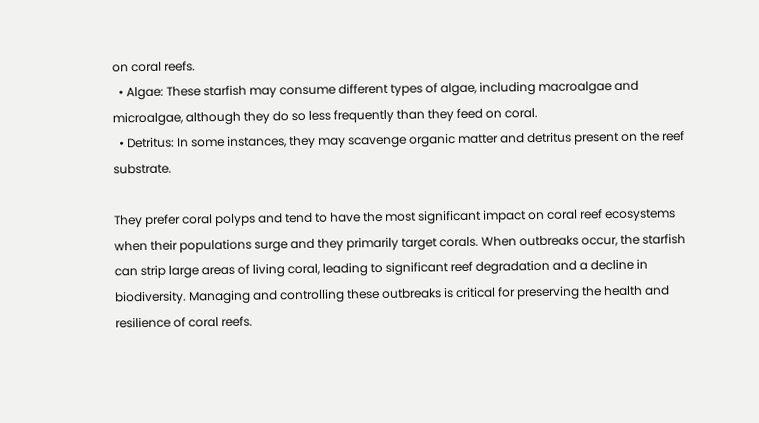on coral reefs.
  • Algae: These starfish may consume different types of algae, including macroalgae and microalgae, although they do so less frequently than they feed on coral.
  • Detritus: In some instances, they may scavenge organic matter and detritus present on the reef substrate.

They prefer coral polyps and tend to have the most significant impact on coral reef ecosystems when their populations surge and they primarily target corals. When outbreaks occur, the starfish can strip large areas of living coral, leading to significant reef degradation and a decline in biodiversity. Managing and controlling these outbreaks is critical for preserving the health and resilience of coral reefs.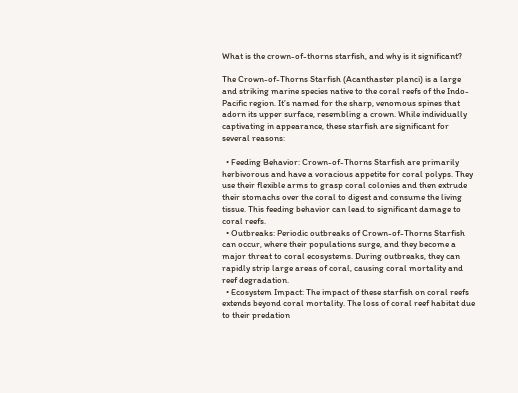What is the crown-of-thorns starfish, and why is it significant?

The Crown-of-Thorns Starfish (Acanthaster planci) is a large and striking marine species native to the coral reefs of the Indo-Pacific region. It’s named for the sharp, venomous spines that adorn its upper surface, resembling a crown. While individually captivating in appearance, these starfish are significant for several reasons:

  • Feeding Behavior: Crown-of-Thorns Starfish are primarily herbivorous and have a voracious appetite for coral polyps. They use their flexible arms to grasp coral colonies and then extrude their stomachs over the coral to digest and consume the living tissue. This feeding behavior can lead to significant damage to coral reefs.
  • Outbreaks: Periodic outbreaks of Crown-of-Thorns Starfish can occur, where their populations surge, and they become a major threat to coral ecosystems. During outbreaks, they can rapidly strip large areas of coral, causing coral mortality and reef degradation.
  • Ecosystem Impact: The impact of these starfish on coral reefs extends beyond coral mortality. The loss of coral reef habitat due to their predation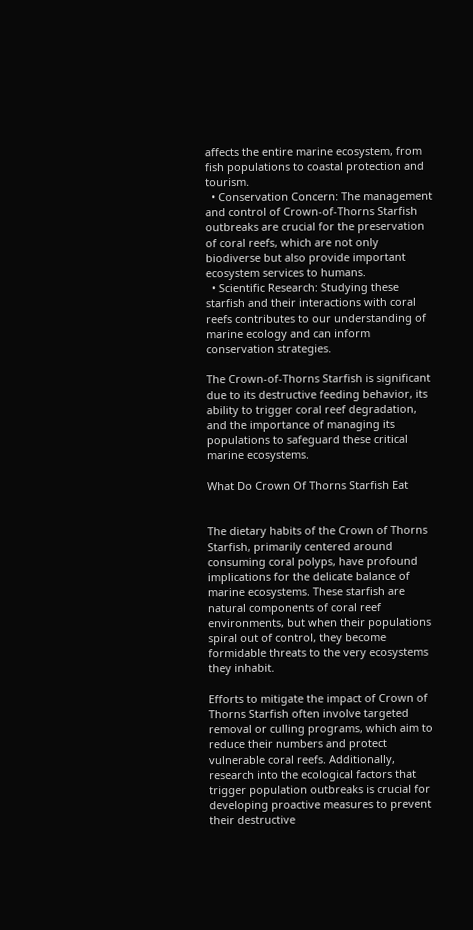affects the entire marine ecosystem, from fish populations to coastal protection and tourism.
  • Conservation Concern: The management and control of Crown-of-Thorns Starfish outbreaks are crucial for the preservation of coral reefs, which are not only biodiverse but also provide important ecosystem services to humans.
  • Scientific Research: Studying these starfish and their interactions with coral reefs contributes to our understanding of marine ecology and can inform conservation strategies.

The Crown-of-Thorns Starfish is significant due to its destructive feeding behavior, its ability to trigger coral reef degradation, and the importance of managing its populations to safeguard these critical marine ecosystems.

What Do Crown Of Thorns Starfish Eat


The dietary habits of the Crown of Thorns Starfish, primarily centered around consuming coral polyps, have profound implications for the delicate balance of marine ecosystems. These starfish are natural components of coral reef environments, but when their populations spiral out of control, they become formidable threats to the very ecosystems they inhabit.

Efforts to mitigate the impact of Crown of Thorns Starfish often involve targeted removal or culling programs, which aim to reduce their numbers and protect vulnerable coral reefs. Additionally, research into the ecological factors that trigger population outbreaks is crucial for developing proactive measures to prevent their destructive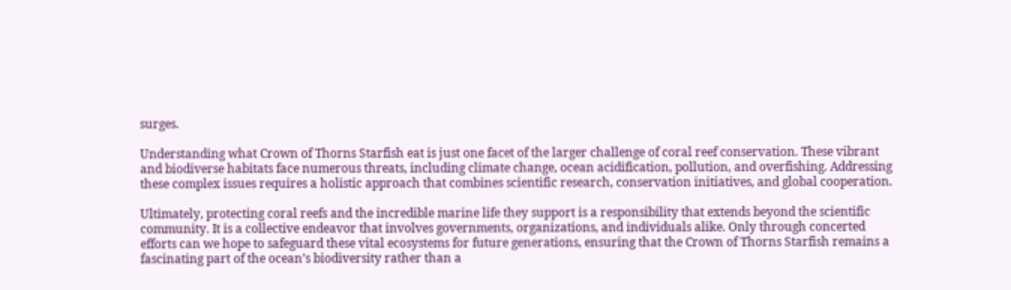surges.

Understanding what Crown of Thorns Starfish eat is just one facet of the larger challenge of coral reef conservation. These vibrant and biodiverse habitats face numerous threats, including climate change, ocean acidification, pollution, and overfishing. Addressing these complex issues requires a holistic approach that combines scientific research, conservation initiatives, and global cooperation.

Ultimately, protecting coral reefs and the incredible marine life they support is a responsibility that extends beyond the scientific community. It is a collective endeavor that involves governments, organizations, and individuals alike. Only through concerted efforts can we hope to safeguard these vital ecosystems for future generations, ensuring that the Crown of Thorns Starfish remains a fascinating part of the ocean’s biodiversity rather than a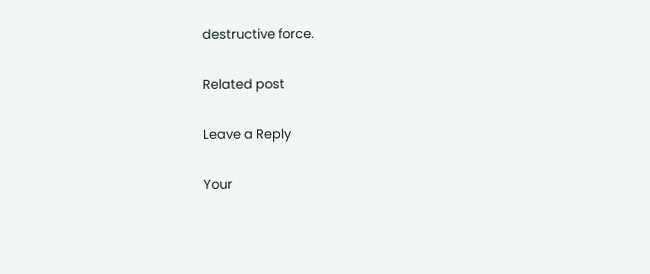destructive force.

Related post

Leave a Reply

Your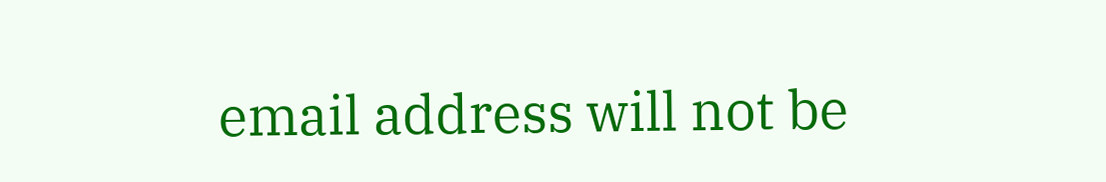email address will not be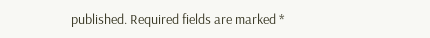published. Required fields are marked *